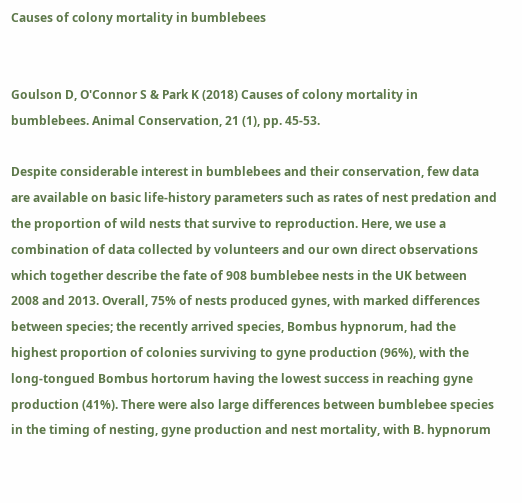Causes of colony mortality in bumblebees


Goulson D, O'Connor S & Park K (2018) Causes of colony mortality in bumblebees. Animal Conservation, 21 (1), pp. 45-53.

Despite considerable interest in bumblebees and their conservation, few data are available on basic life-history parameters such as rates of nest predation and the proportion of wild nests that survive to reproduction. Here, we use a combination of data collected by volunteers and our own direct observations which together describe the fate of 908 bumblebee nests in the UK between 2008 and 2013. Overall, 75% of nests produced gynes, with marked differences between species; the recently arrived species, Bombus hypnorum, had the highest proportion of colonies surviving to gyne production (96%), with the long-tongued Bombus hortorum having the lowest success in reaching gyne production (41%). There were also large differences between bumblebee species in the timing of nesting, gyne production and nest mortality, with B. hypnorum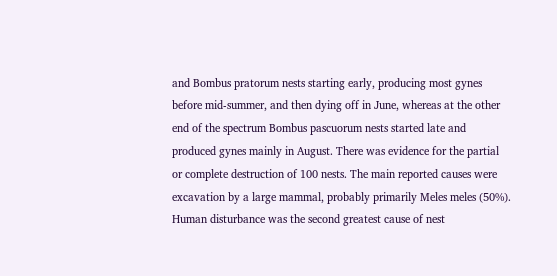and Bombus pratorum nests starting early, producing most gynes before mid-summer, and then dying off in June, whereas at the other end of the spectrum Bombus pascuorum nests started late and produced gynes mainly in August. There was evidence for the partial or complete destruction of 100 nests. The main reported causes were excavation by a large mammal, probably primarily Meles meles (50%). Human disturbance was the second greatest cause of nest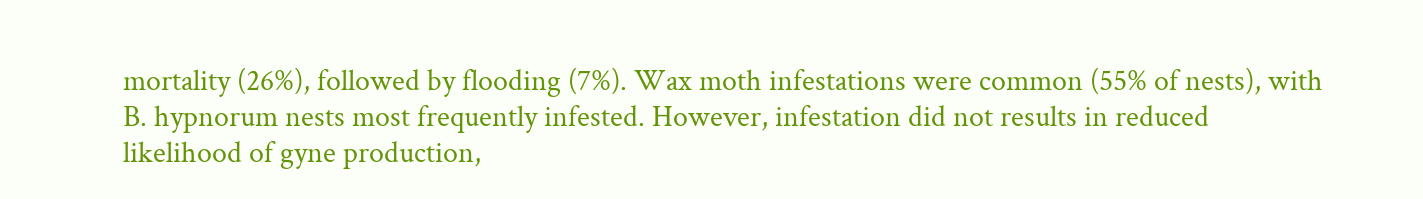mortality (26%), followed by flooding (7%). Wax moth infestations were common (55% of nests), with B. hypnorum nests most frequently infested. However, infestation did not results in reduced likelihood of gyne production,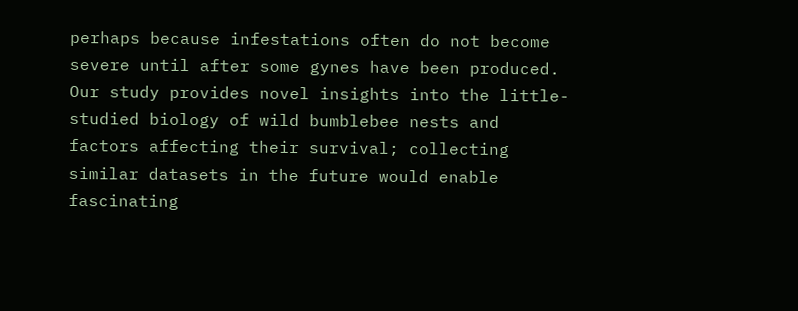perhaps because infestations often do not become severe until after some gynes have been produced. Our study provides novel insights into the little-studied biology of wild bumblebee nests and factors affecting their survival; collecting similar datasets in the future would enable fascinating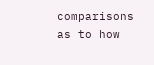comparisons as to how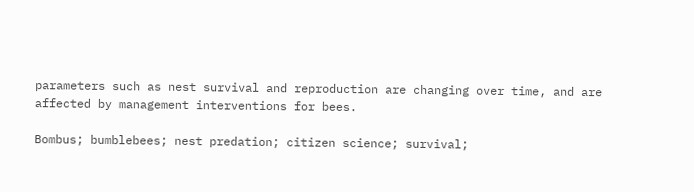parameters such as nest survival and reproduction are changing over time, and are affected by management interventions for bees.

Bombus; bumblebees; nest predation; citizen science; survival;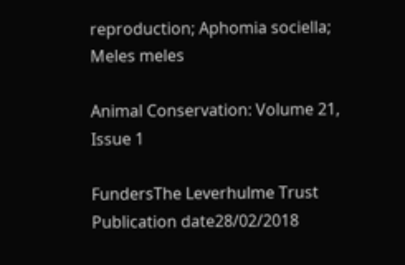reproduction; Aphomia sociella; Meles meles

Animal Conservation: Volume 21, Issue 1

FundersThe Leverhulme Trust
Publication date28/02/2018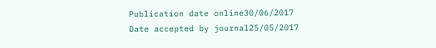Publication date online30/06/2017
Date accepted by journal25/05/2017